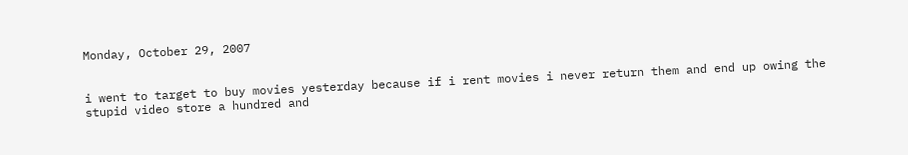Monday, October 29, 2007


i went to target to buy movies yesterday because if i rent movies i never return them and end up owing the stupid video store a hundred and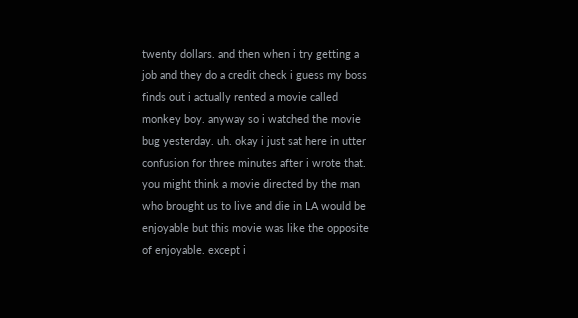twenty dollars. and then when i try getting a job and they do a credit check i guess my boss finds out i actually rented a movie called monkey boy. anyway so i watched the movie bug yesterday. uh. okay i just sat here in utter confusion for three minutes after i wrote that. you might think a movie directed by the man who brought us to live and die in LA would be enjoyable but this movie was like the opposite of enjoyable. except i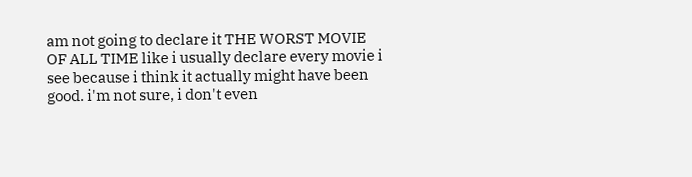am not going to declare it THE WORST MOVIE OF ALL TIME like i usually declare every movie i see because i think it actually might have been good. i'm not sure, i don't even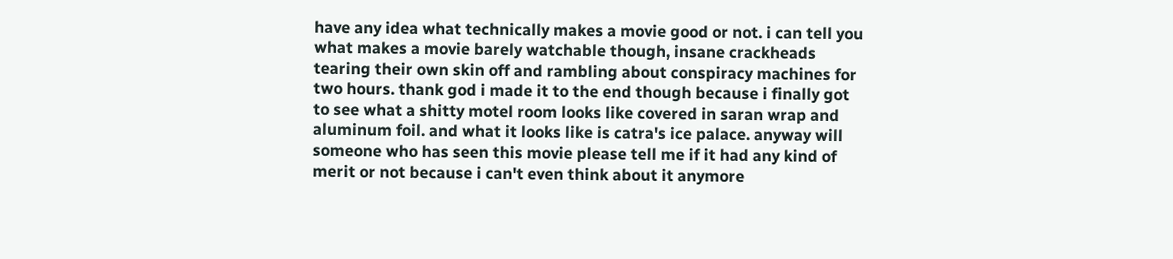have any idea what technically makes a movie good or not. i can tell you what makes a movie barely watchable though, insane crackheads tearing their own skin off and rambling about conspiracy machines for two hours. thank god i made it to the end though because i finally got to see what a shitty motel room looks like covered in saran wrap and aluminum foil. and what it looks like is catra's ice palace. anyway will someone who has seen this movie please tell me if it had any kind of merit or not because i can't even think about it anymore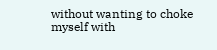without wanting to choke myself with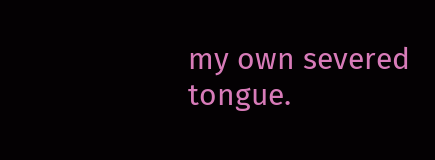my own severed tongue.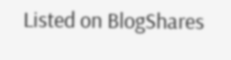Listed on BlogShares